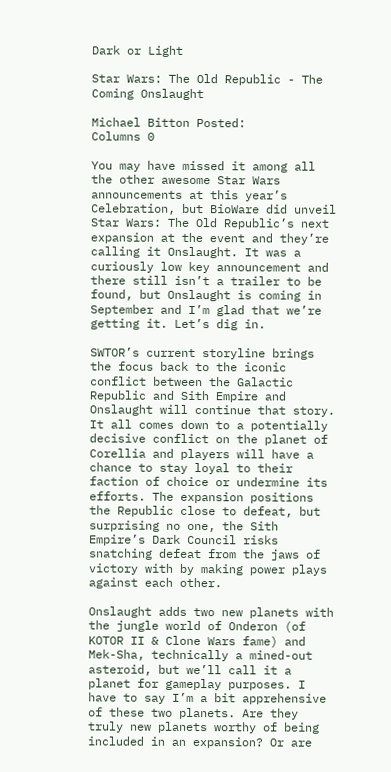Dark or Light

Star Wars: The Old Republic - The Coming Onslaught

Michael Bitton Posted:
Columns 0

You may have missed it among all the other awesome Star Wars announcements at this year’s Celebration, but BioWare did unveil Star Wars: The Old Republic’s next expansion at the event and they’re calling it Onslaught. It was a curiously low key announcement and there still isn’t a trailer to be found, but Onslaught is coming in September and I’m glad that we’re getting it. Let’s dig in.

SWTOR’s current storyline brings the focus back to the iconic conflict between the Galactic Republic and Sith Empire and Onslaught will continue that story. It all comes down to a potentially decisive conflict on the planet of Corellia and players will have a chance to stay loyal to their faction of choice or undermine its efforts. The expansion positions the Republic close to defeat, but surprising no one, the Sith Empire’s Dark Council risks snatching defeat from the jaws of victory with by making power plays against each other.

Onslaught adds two new planets with the jungle world of Onderon (of KOTOR II & Clone Wars fame) and Mek-Sha, technically a mined-out asteroid, but we’ll call it a planet for gameplay purposes. I have to say I’m a bit apprehensive of these two planets. Are they truly new planets worthy of being included in an expansion? Or are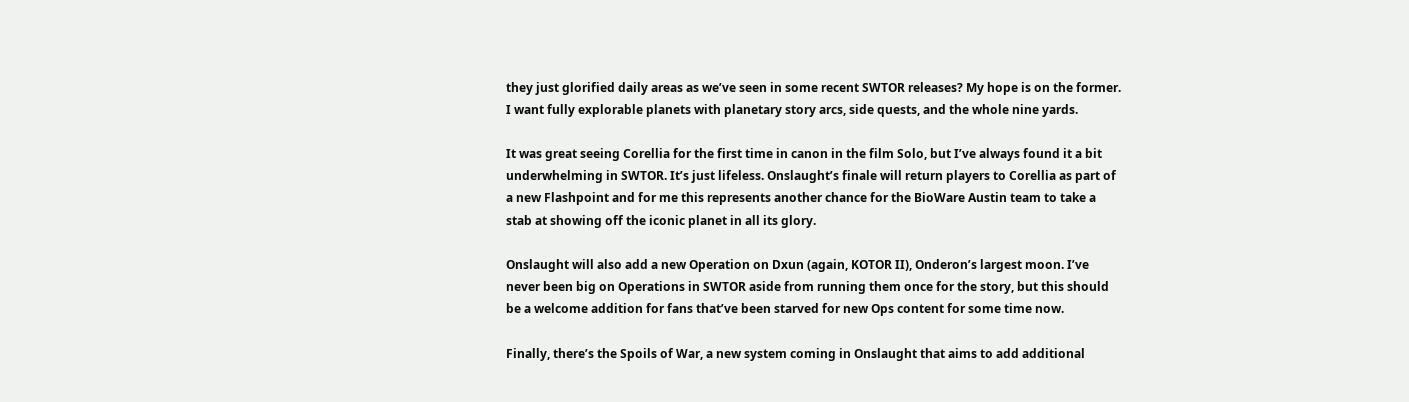they just glorified daily areas as we’ve seen in some recent SWTOR releases? My hope is on the former. I want fully explorable planets with planetary story arcs, side quests, and the whole nine yards.

It was great seeing Corellia for the first time in canon in the film Solo, but I’ve always found it a bit underwhelming in SWTOR. It’s just lifeless. Onslaught’s finale will return players to Corellia as part of a new Flashpoint and for me this represents another chance for the BioWare Austin team to take a stab at showing off the iconic planet in all its glory.

Onslaught will also add a new Operation on Dxun (again, KOTOR II), Onderon’s largest moon. I’ve never been big on Operations in SWTOR aside from running them once for the story, but this should be a welcome addition for fans that’ve been starved for new Ops content for some time now.

Finally, there’s the Spoils of War, a new system coming in Onslaught that aims to add additional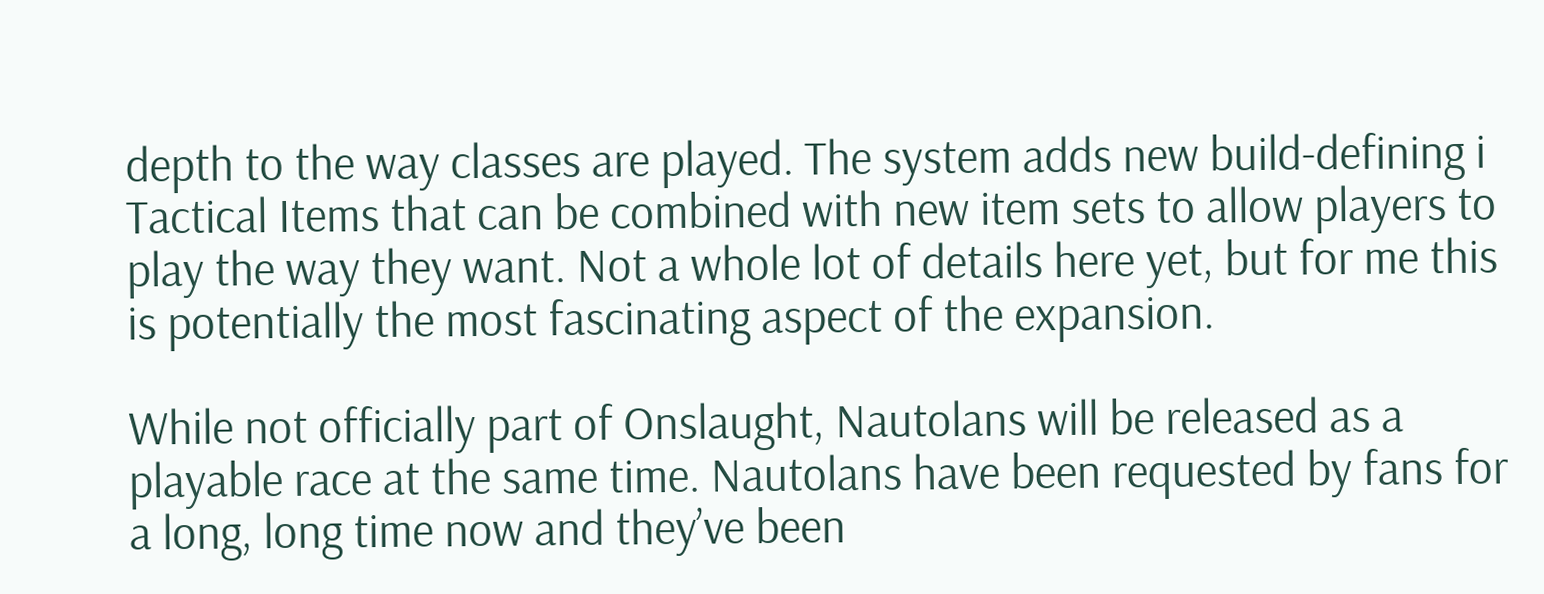depth to the way classes are played. The system adds new build-defining i Tactical Items that can be combined with new item sets to allow players to play the way they want. Not a whole lot of details here yet, but for me this is potentially the most fascinating aspect of the expansion.

While not officially part of Onslaught, Nautolans will be released as a playable race at the same time. Nautolans have been requested by fans for a long, long time now and they’ve been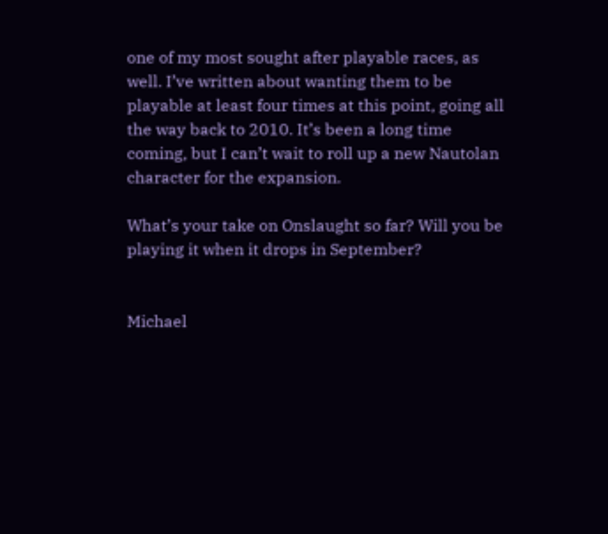one of my most sought after playable races, as well. I’ve written about wanting them to be playable at least four times at this point, going all the way back to 2010. It’s been a long time coming, but I can’t wait to roll up a new Nautolan character for the expansion.

What’s your take on Onslaught so far? Will you be playing it when it drops in September?


Michael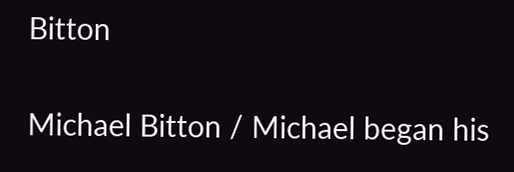Bitton

Michael Bitton / Michael began his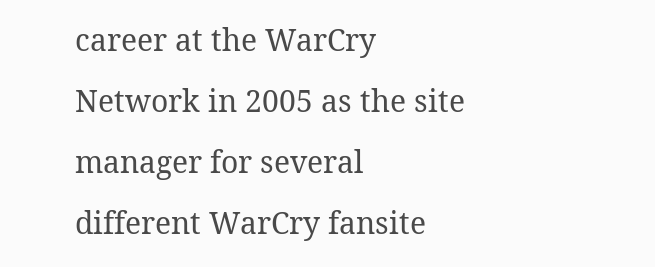career at the WarCry Network in 2005 as the site manager for several different WarCry fansite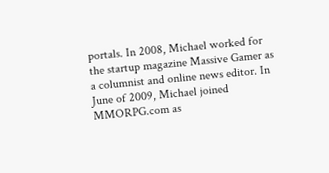portals. In 2008, Michael worked for the startup magazine Massive Gamer as a columnist and online news editor. In June of 2009, Michael joined MMORPG.com as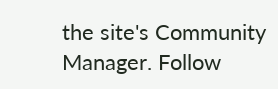the site's Community Manager. Follow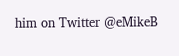him on Twitter @eMikeB